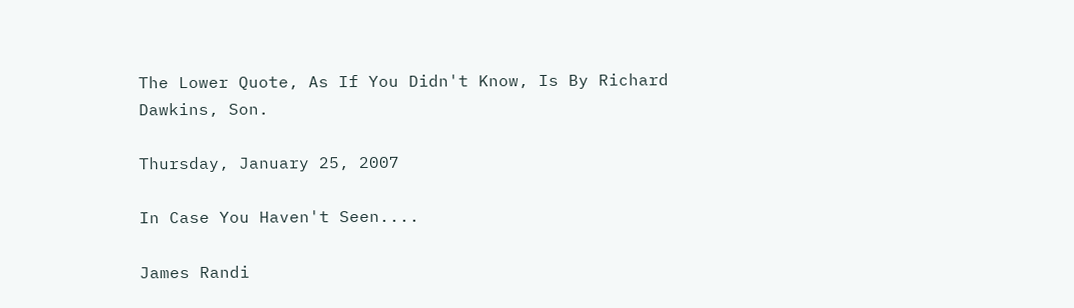The Lower Quote, As If You Didn't Know, Is By Richard Dawkins, Son.

Thursday, January 25, 2007

In Case You Haven't Seen....

James Randi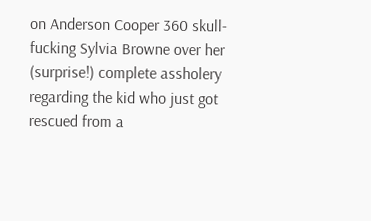on Anderson Cooper 360 skull-fucking Sylvia Browne over her (surprise!) complete assholery regarding the kid who just got rescued from a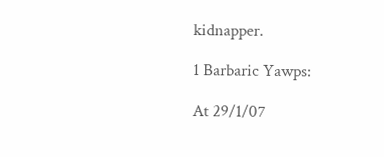kidnapper.

1 Barbaric Yawps:

At 29/1/07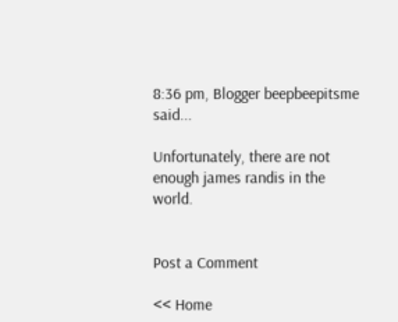8:36 pm, Blogger beepbeepitsme said...

Unfortunately, there are not enough james randis in the world.


Post a Comment

<< Home